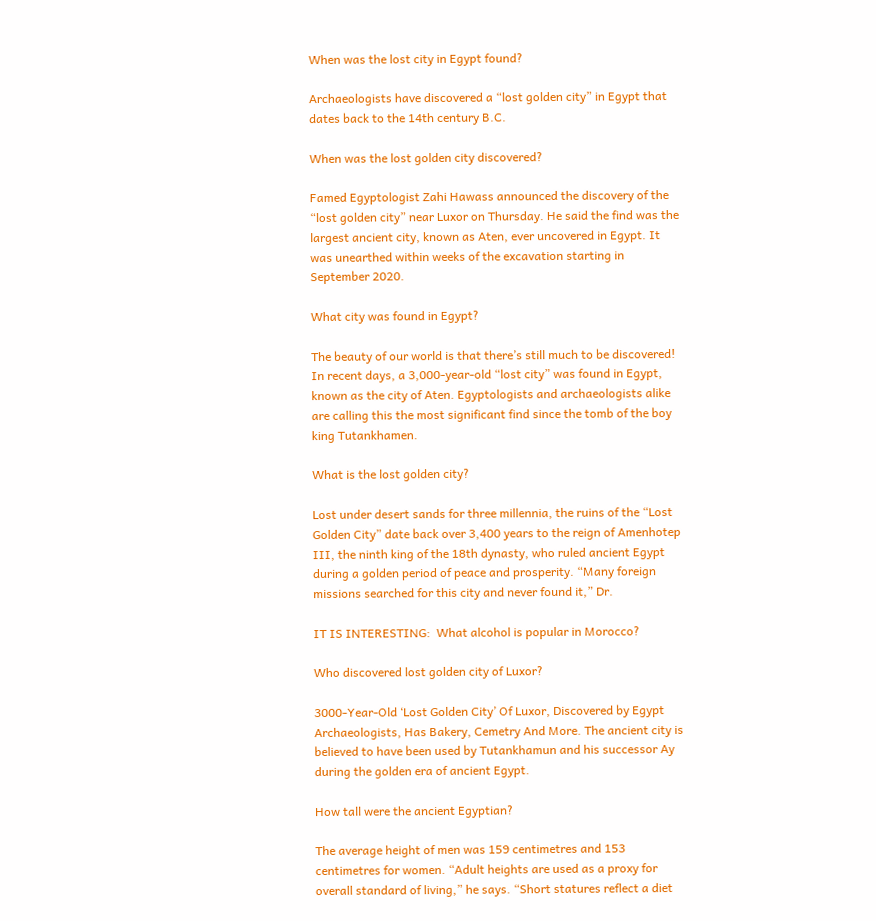When was the lost city in Egypt found?

Archaeologists have discovered a “lost golden city” in Egypt that dates back to the 14th century B.C.

When was the lost golden city discovered?

Famed Egyptologist Zahi Hawass announced the discovery of the “lost golden city” near Luxor on Thursday. He said the find was the largest ancient city, known as Aten, ever uncovered in Egypt. It was unearthed within weeks of the excavation starting in September 2020.

What city was found in Egypt?

The beauty of our world is that there’s still much to be discovered! In recent days, a 3,000-year-old “lost city” was found in Egypt, known as the city of Aten. Egyptologists and archaeologists alike are calling this the most significant find since the tomb of the boy king Tutankhamen.

What is the lost golden city?

Lost under desert sands for three millennia, the ruins of the “Lost Golden City” date back over 3,400 years to the reign of Amenhotep III, the ninth king of the 18th dynasty, who ruled ancient Egypt during a golden period of peace and prosperity. “Many foreign missions searched for this city and never found it,” Dr.

IT IS INTERESTING:  What alcohol is popular in Morocco?

Who discovered lost golden city of Luxor?

3000-Year-Old ‘Lost Golden City’ Of Luxor, Discovered by Egypt Archaeologists, Has Bakery, Cemetry And More. The ancient city is believed to have been used by Tutankhamun and his successor Ay during the golden era of ancient Egypt.

How tall were the ancient Egyptian?

The average height of men was 159 centimetres and 153 centimetres for women. “Adult heights are used as a proxy for overall standard of living,” he says. “Short statures reflect a diet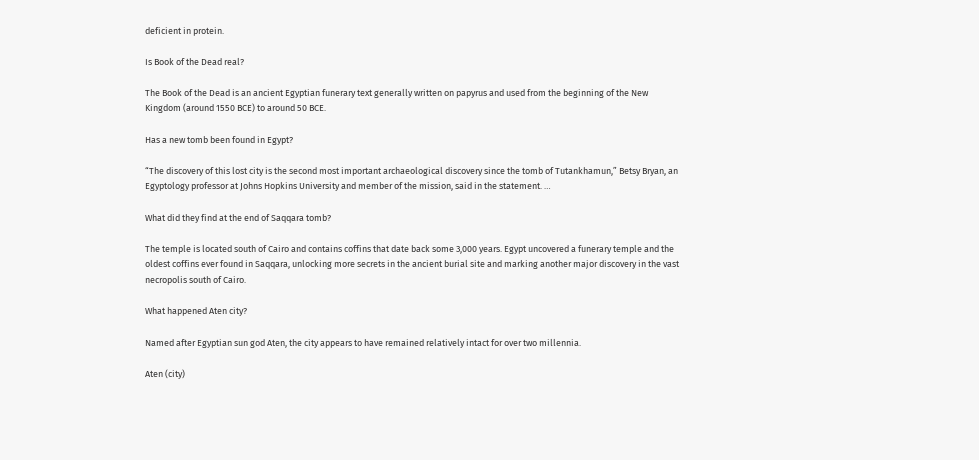deficient in protein.

Is Book of the Dead real?

The Book of the Dead is an ancient Egyptian funerary text generally written on papyrus and used from the beginning of the New Kingdom (around 1550 BCE) to around 50 BCE.

Has a new tomb been found in Egypt?

“The discovery of this lost city is the second most important archaeological discovery since the tomb of Tutankhamun,” Betsy Bryan, an Egyptology professor at Johns Hopkins University and member of the mission, said in the statement. …

What did they find at the end of Saqqara tomb?

The temple is located south of Cairo and contains coffins that date back some 3,000 years. Egypt uncovered a funerary temple and the oldest coffins ever found in Saqqara, unlocking more secrets in the ancient burial site and marking another major discovery in the vast necropolis south of Cairo.

What happened Aten city?

Named after Egyptian sun god Aten, the city appears to have remained relatively intact for over two millennia.

Aten (city)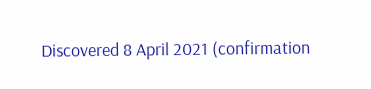Discovered 8 April 2021 (confirmation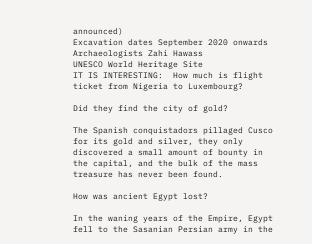announced)
Excavation dates September 2020 onwards
Archaeologists Zahi Hawass
UNESCO World Heritage Site
IT IS INTERESTING:  How much is flight ticket from Nigeria to Luxembourg?

Did they find the city of gold?

The Spanish conquistadors pillaged Cusco for its gold and silver, they only discovered a small amount of bounty in the capital, and the bulk of the mass treasure has never been found.

How was ancient Egypt lost?

In the waning years of the Empire, Egypt fell to the Sasanian Persian army in the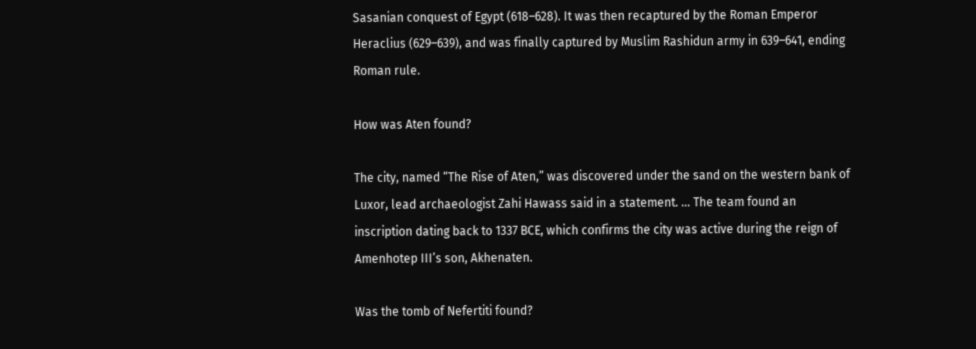Sasanian conquest of Egypt (618–628). It was then recaptured by the Roman Emperor Heraclius (629–639), and was finally captured by Muslim Rashidun army in 639–641, ending Roman rule.

How was Aten found?

The city, named “The Rise of Aten,” was discovered under the sand on the western bank of Luxor, lead archaeologist Zahi Hawass said in a statement. … The team found an inscription dating back to 1337 BCE, which confirms the city was active during the reign of Amenhotep III’s son, Akhenaten.

Was the tomb of Nefertiti found?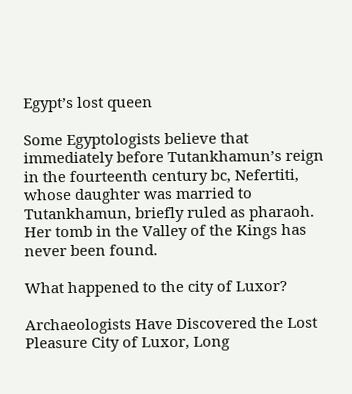Egypt’s lost queen

Some Egyptologists believe that immediately before Tutankhamun’s reign in the fourteenth century bc, Nefertiti, whose daughter was married to Tutankhamun, briefly ruled as pharaoh. Her tomb in the Valley of the Kings has never been found.

What happened to the city of Luxor?

Archaeologists Have Discovered the Lost Pleasure City of Luxor, Long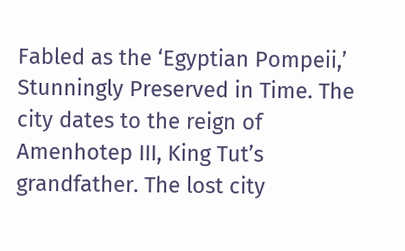Fabled as the ‘Egyptian Pompeii,’ Stunningly Preserved in Time. The city dates to the reign of Amenhotep III, King Tut’s grandfather. The lost city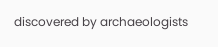discovered by archaeologists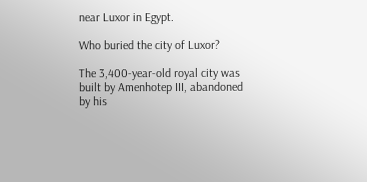near Luxor in Egypt.

Who buried the city of Luxor?

The 3,400-year-old royal city was built by Amenhotep III, abandoned by his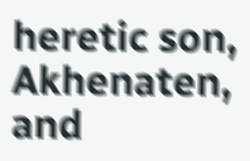heretic son, Akhenaten, and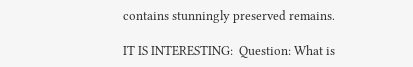contains stunningly preserved remains.

IT IS INTERESTING:  Question: What is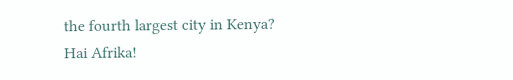the fourth largest city in Kenya?
Hai Afrika!